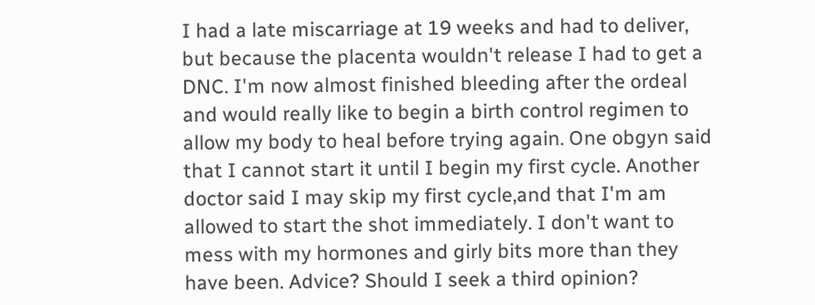I had a late miscarriage at 19 weeks and had to deliver, but because the placenta wouldn't release I had to get a DNC. I'm now almost finished bleeding after the ordeal and would really like to begin a birth control regimen to allow my body to heal before trying again. One obgyn said that I cannot start it until I begin my first cycle. Another doctor said I may skip my first cycle,and that I'm am allowed to start the shot immediately. I don't want to mess with my hormones and girly bits more than they have been. Advice? Should I seek a third opinion?